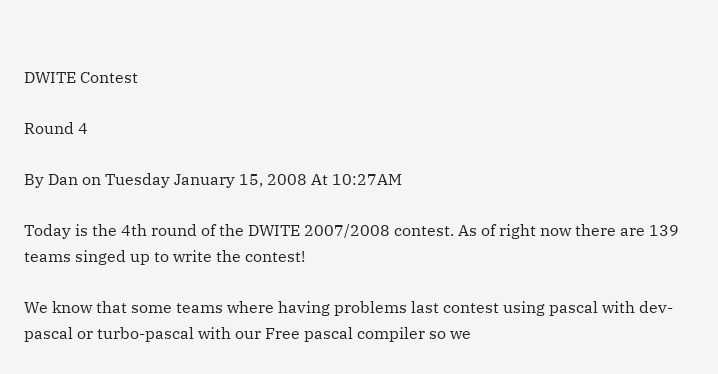DWITE Contest

Round 4

By Dan on Tuesday January 15, 2008 At 10:27AM

Today is the 4th round of the DWITE 2007/2008 contest. As of right now there are 139 teams singed up to write the contest!

We know that some teams where having problems last contest using pascal with dev-pascal or turbo-pascal with our Free pascal compiler so we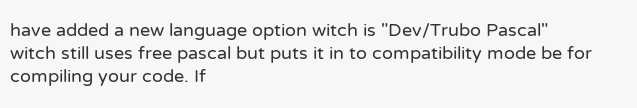have added a new language option witch is "Dev/Trubo Pascal" witch still uses free pascal but puts it in to compatibility mode be for compiling your code. If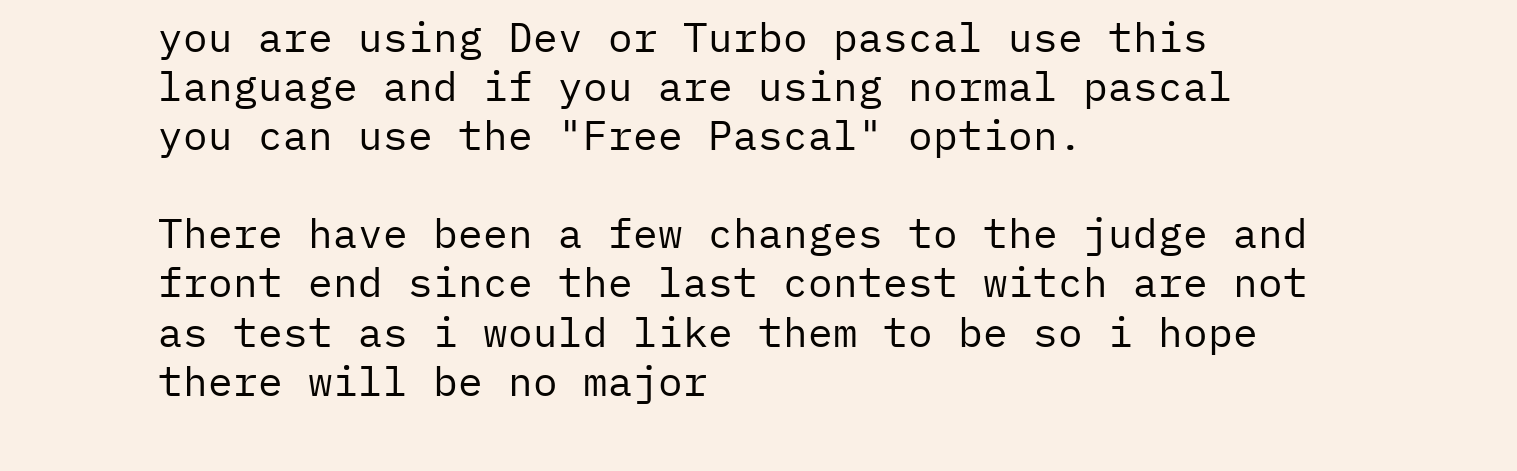you are using Dev or Turbo pascal use this language and if you are using normal pascal you can use the "Free Pascal" option.

There have been a few changes to the judge and front end since the last contest witch are not as test as i would like them to be so i hope there will be no major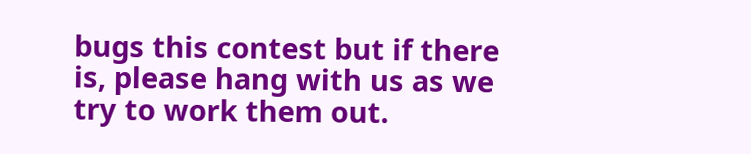bugs this contest but if there is, please hang with us as we try to work them out.